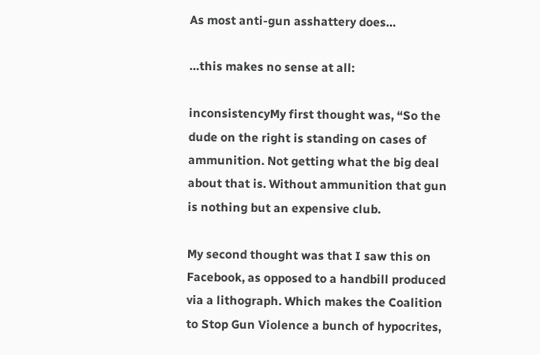As most anti-gun asshattery does…

…this makes no sense at all:

inconsistencyMy first thought was, “So the dude on the right is standing on cases of ammunition. Not getting what the big deal about that is. Without ammunition that gun is nothing but an expensive club.

My second thought was that I saw this on Facebook, as opposed to a handbill produced via a lithograph. Which makes the Coalition to Stop Gun Violence a bunch of hypocrites,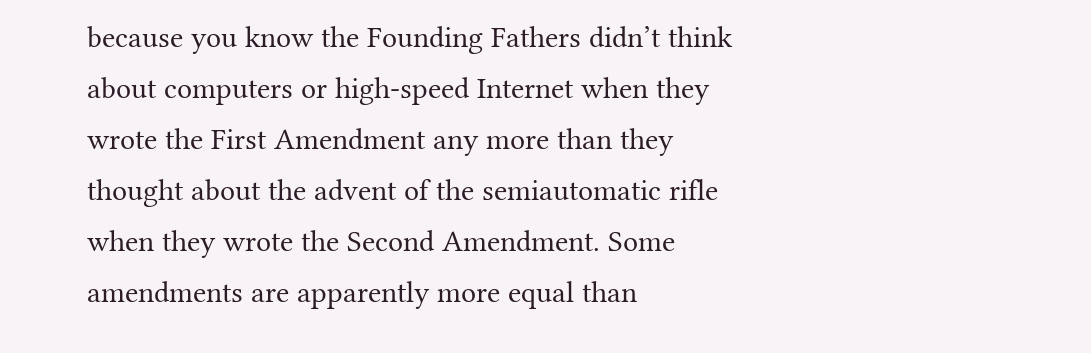because you know the Founding Fathers didn’t think about computers or high-speed Internet when they wrote the First Amendment any more than they thought about the advent of the semiautomatic rifle when they wrote the Second Amendment. Some amendments are apparently more equal than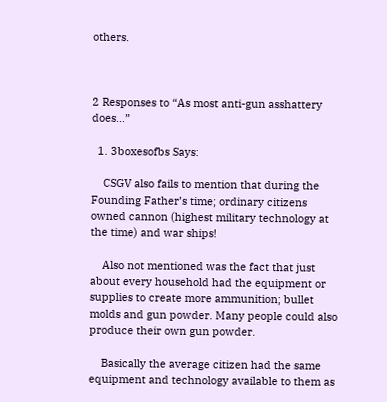others.



2 Responses to “As most anti-gun asshattery does…”

  1. 3boxesofbs Says:

    CSGV also fails to mention that during the Founding Father’s time; ordinary citizens owned cannon (highest military technology at the time) and war ships!

    Also not mentioned was the fact that just about every household had the equipment or supplies to create more ammunition; bullet molds and gun powder. Many people could also produce their own gun powder.

    Basically the average citizen had the same equipment and technology available to them as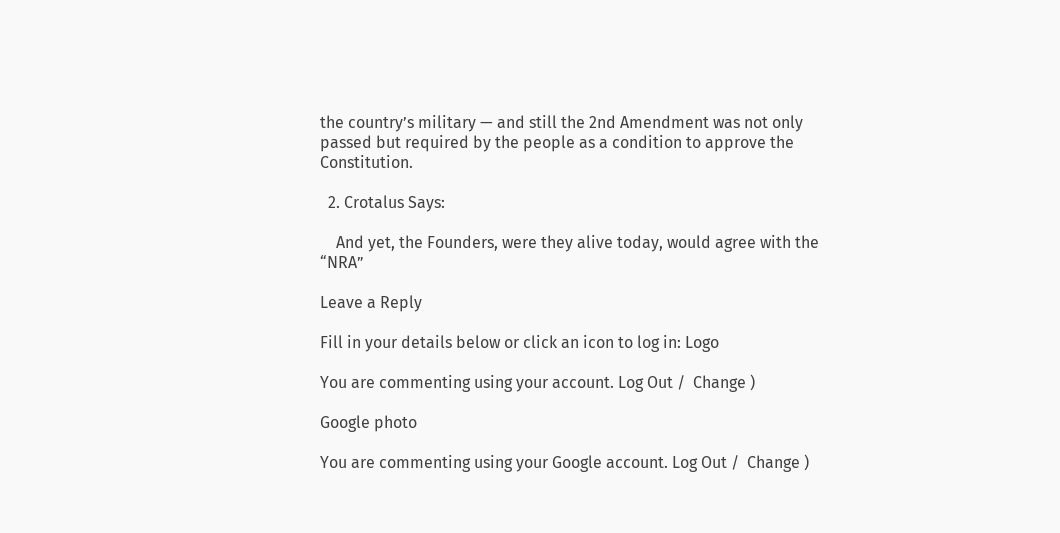the country’s military — and still the 2nd Amendment was not only passed but required by the people as a condition to approve the Constitution.

  2. Crotalus Says:

    And yet, the Founders, were they alive today, would agree with the “NRA”

Leave a Reply

Fill in your details below or click an icon to log in: Logo

You are commenting using your account. Log Out /  Change )

Google photo

You are commenting using your Google account. Log Out /  Change )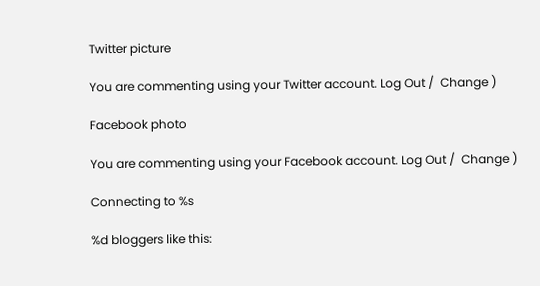Twitter picture

You are commenting using your Twitter account. Log Out /  Change )

Facebook photo

You are commenting using your Facebook account. Log Out /  Change )

Connecting to %s

%d bloggers like this: